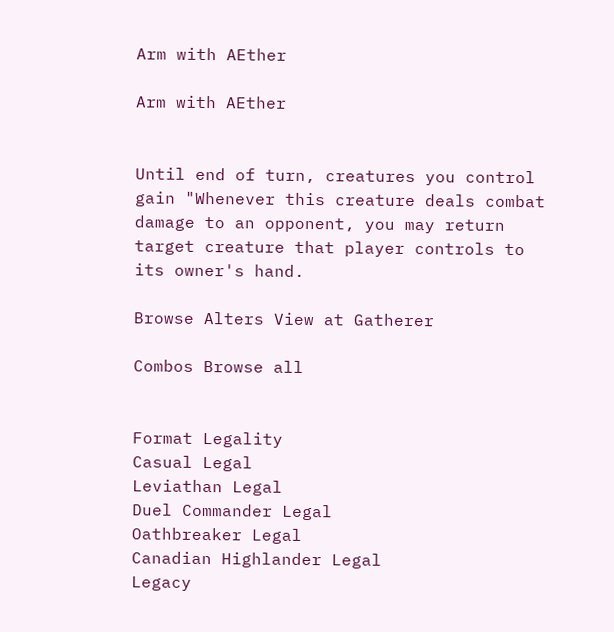Arm with AEther

Arm with AEther


Until end of turn, creatures you control gain "Whenever this creature deals combat damage to an opponent, you may return target creature that player controls to its owner's hand.

Browse Alters View at Gatherer

Combos Browse all


Format Legality
Casual Legal
Leviathan Legal
Duel Commander Legal
Oathbreaker Legal
Canadian Highlander Legal
Legacy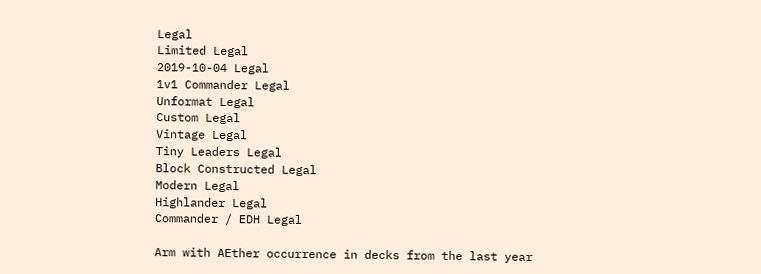Legal
Limited Legal
2019-10-04 Legal
1v1 Commander Legal
Unformat Legal
Custom Legal
Vintage Legal
Tiny Leaders Legal
Block Constructed Legal
Modern Legal
Highlander Legal
Commander / EDH Legal

Arm with AEther occurrence in decks from the last year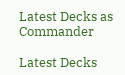Latest Decks as Commander

Latest Decks